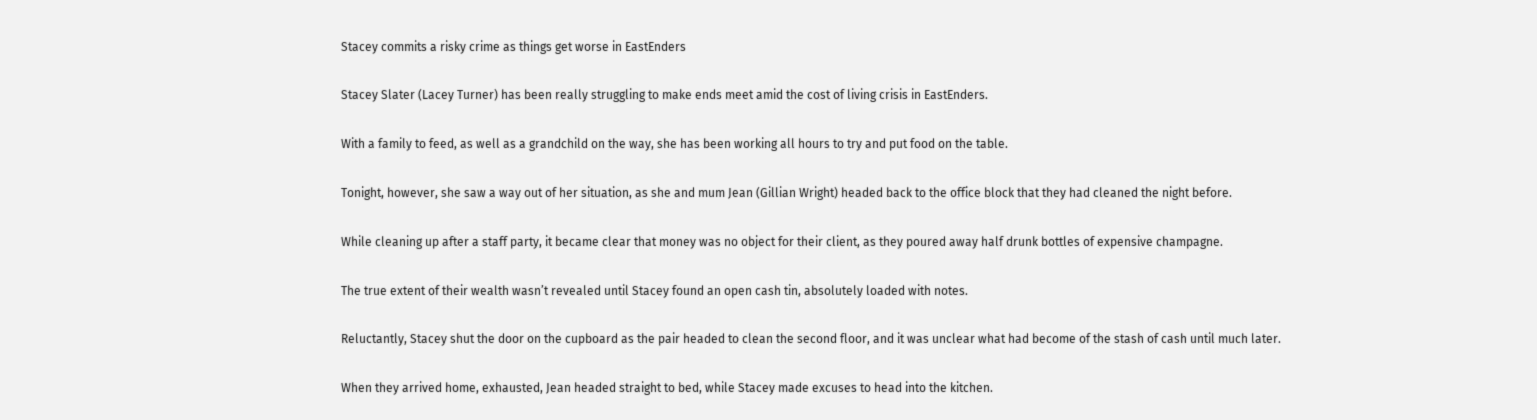Stacey commits a risky crime as things get worse in EastEnders

Stacey Slater (Lacey Turner) has been really struggling to make ends meet amid the cost of living crisis in EastEnders.

With a family to feed, as well as a grandchild on the way, she has been working all hours to try and put food on the table.

Tonight, however, she saw a way out of her situation, as she and mum Jean (Gillian Wright) headed back to the office block that they had cleaned the night before.

While cleaning up after a staff party, it became clear that money was no object for their client, as they poured away half drunk bottles of expensive champagne.

The true extent of their wealth wasn’t revealed until Stacey found an open cash tin, absolutely loaded with notes.

Reluctantly, Stacey shut the door on the cupboard as the pair headed to clean the second floor, and it was unclear what had become of the stash of cash until much later.

When they arrived home, exhausted, Jean headed straight to bed, while Stacey made excuses to head into the kitchen.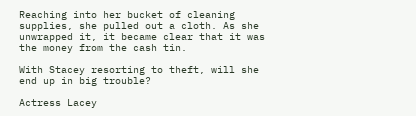Reaching into her bucket of cleaning supplies, she pulled out a cloth. As she unwrapped it, it became clear that it was the money from the cash tin.

With Stacey resorting to theft, will she end up in big trouble?

Actress Lacey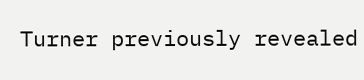Turner previously revealed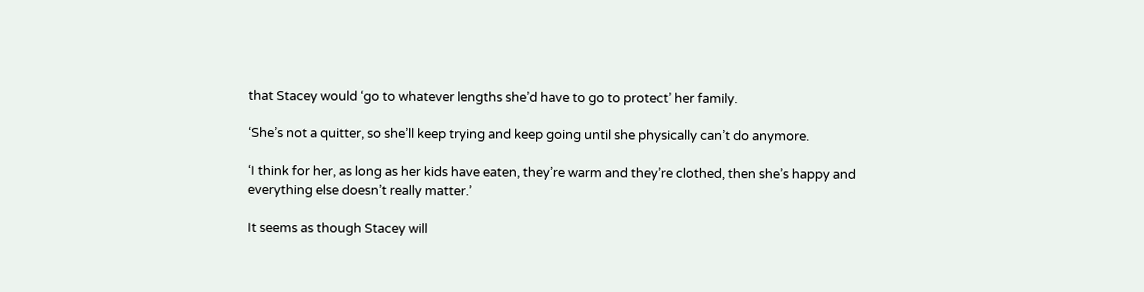that Stacey would ‘go to whatever lengths she’d have to go to protect’ her family.

‘She’s not a quitter, so she’ll keep trying and keep going until she physically can’t do anymore.

‘I think for her, as long as her kids have eaten, they’re warm and they’re clothed, then she’s happy and everything else doesn’t really matter.’

It seems as though Stacey will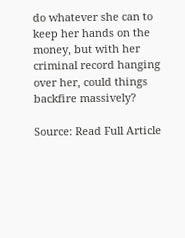do whatever she can to keep her hands on the money, but with her criminal record hanging over her, could things backfire massively?

Source: Read Full Article